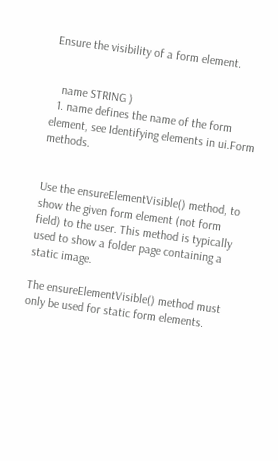Ensure the visibility of a form element.


   name STRING )
  1. name defines the name of the form element, see Identifying elements in ui.Form methods.


Use the ensureElementVisible() method, to show the given form element (not form field) to the user. This method is typically used to show a folder page containing a static image.

The ensureElementVisible() method must only be used for static form elements.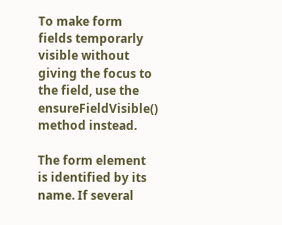To make form fields temporarly visible without giving the focus to the field, use the ensureFieldVisible() method instead.

The form element is identified by its name. If several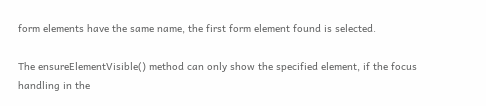form elements have the same name, the first form element found is selected.

The ensureElementVisible() method can only show the specified element, if the focus handling in the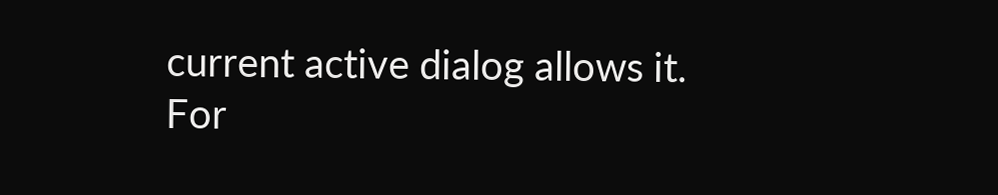current active dialog allows it. For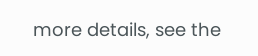more details, see the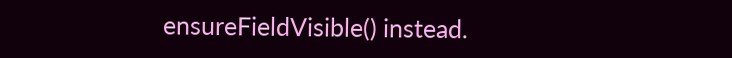ensureFieldVisible() instead.